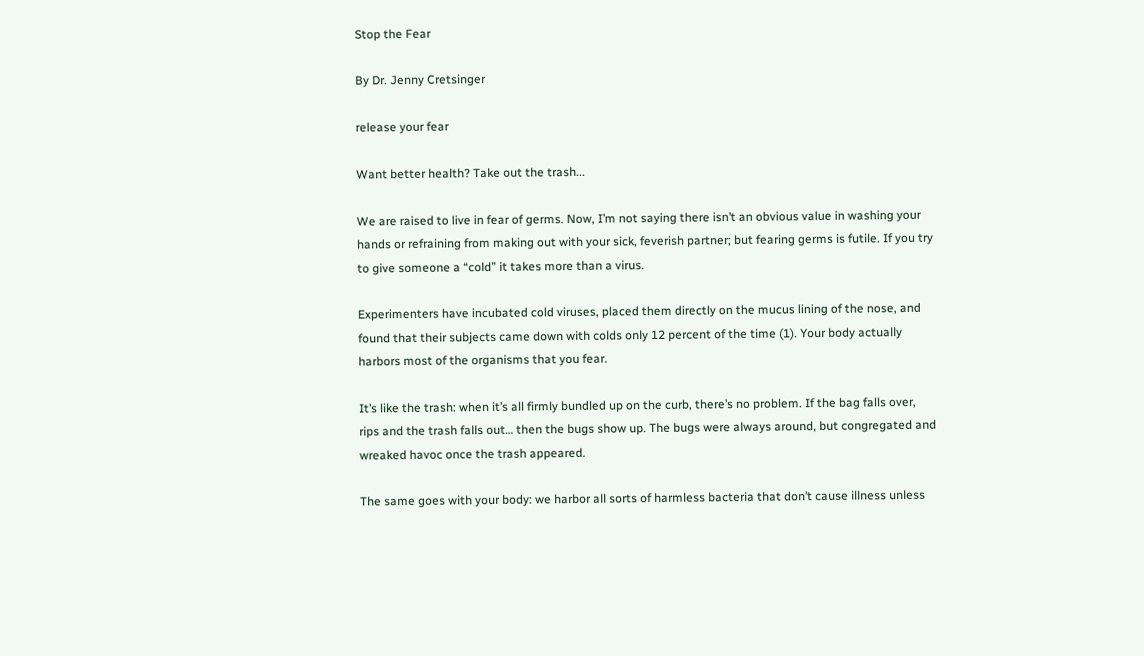Stop the Fear

By Dr. Jenny Cretsinger

release your fear

Want better health? Take out the trash...

We are raised to live in fear of germs. Now, I’m not saying there isn’t an obvious value in washing your hands or refraining from making out with your sick, feverish partner; but fearing germs is futile. If you try to give someone a “cold” it takes more than a virus.

Experimenters have incubated cold viruses, placed them directly on the mucus lining of the nose, and found that their subjects came down with colds only 12 percent of the time (1). Your body actually harbors most of the organisms that you fear.

It’s like the trash: when it’s all firmly bundled up on the curb, there’s no problem. If the bag falls over, rips and the trash falls out… then the bugs show up. The bugs were always around, but congregated and wreaked havoc once the trash appeared.

The same goes with your body: we harbor all sorts of harmless bacteria that don’t cause illness unless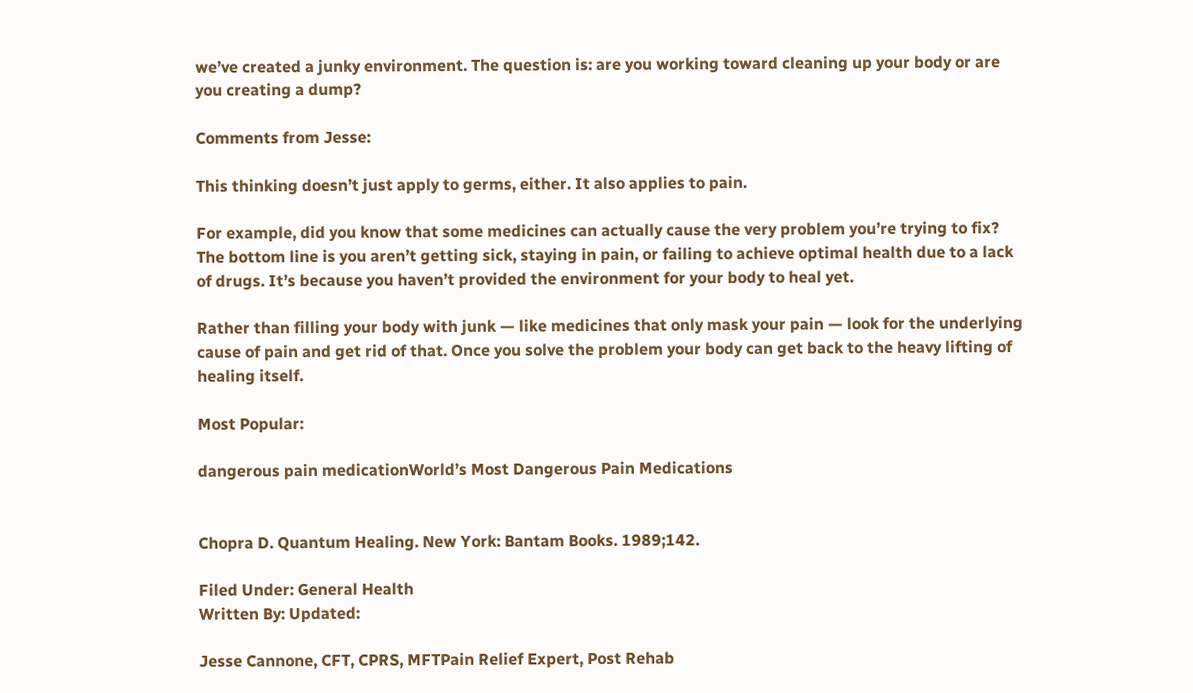we’ve created a junky environment. The question is: are you working toward cleaning up your body or are you creating a dump?

Comments from Jesse:

This thinking doesn’t just apply to germs, either. It also applies to pain.

For example, did you know that some medicines can actually cause the very problem you’re trying to fix? The bottom line is you aren’t getting sick, staying in pain, or failing to achieve optimal health due to a lack of drugs. It’s because you haven’t provided the environment for your body to heal yet.

Rather than filling your body with junk — like medicines that only mask your pain — look for the underlying cause of pain and get rid of that. Once you solve the problem your body can get back to the heavy lifting of healing itself.

Most Popular:

dangerous pain medicationWorld’s Most Dangerous Pain Medications


Chopra D. Quantum Healing. New York: Bantam Books. 1989;142.

Filed Under: General Health
Written By: Updated:

Jesse Cannone, CFT, CPRS, MFTPain Relief Expert, Post Rehab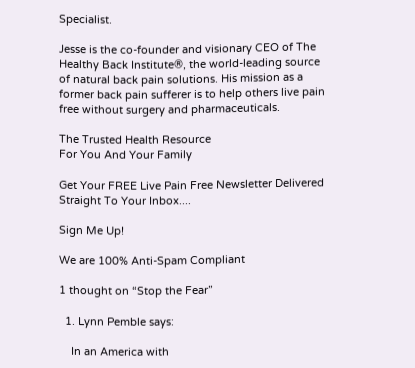Specialist.

Jesse is the co-founder and visionary CEO of The Healthy Back Institute®, the world-leading source of natural back pain solutions. His mission as a former back pain sufferer is to help others live pain free without surgery and pharmaceuticals.

The Trusted Health Resource
For You And Your Family

Get Your FREE Live Pain Free Newsletter Delivered Straight To Your Inbox....

Sign Me Up!

We are 100% Anti-Spam Compliant

1 thought on “Stop the Fear”

  1. Lynn Pemble says:

    In an America with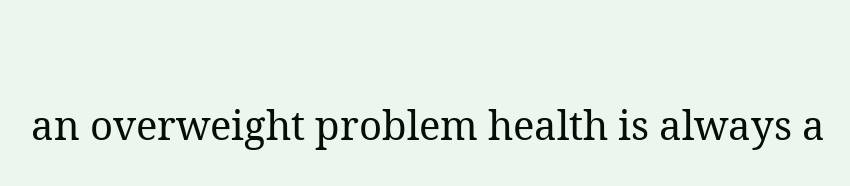an overweight problem health is always a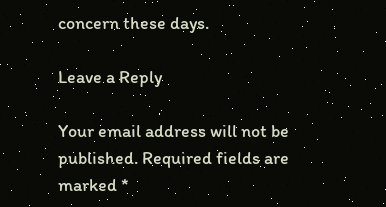concern these days.

Leave a Reply

Your email address will not be published. Required fields are marked *